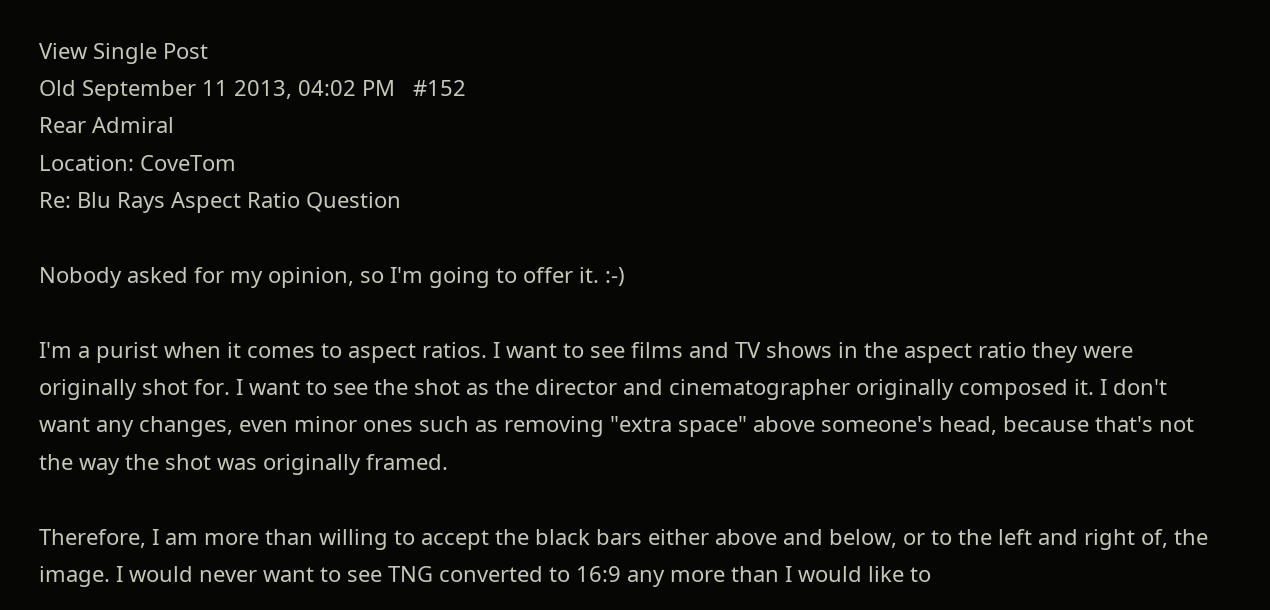View Single Post
Old September 11 2013, 04:02 PM   #152
Rear Admiral
Location: CoveTom
Re: Blu Rays Aspect Ratio Question

Nobody asked for my opinion, so I'm going to offer it. :-)

I'm a purist when it comes to aspect ratios. I want to see films and TV shows in the aspect ratio they were originally shot for. I want to see the shot as the director and cinematographer originally composed it. I don't want any changes, even minor ones such as removing "extra space" above someone's head, because that's not the way the shot was originally framed.

Therefore, I am more than willing to accept the black bars either above and below, or to the left and right of, the image. I would never want to see TNG converted to 16:9 any more than I would like to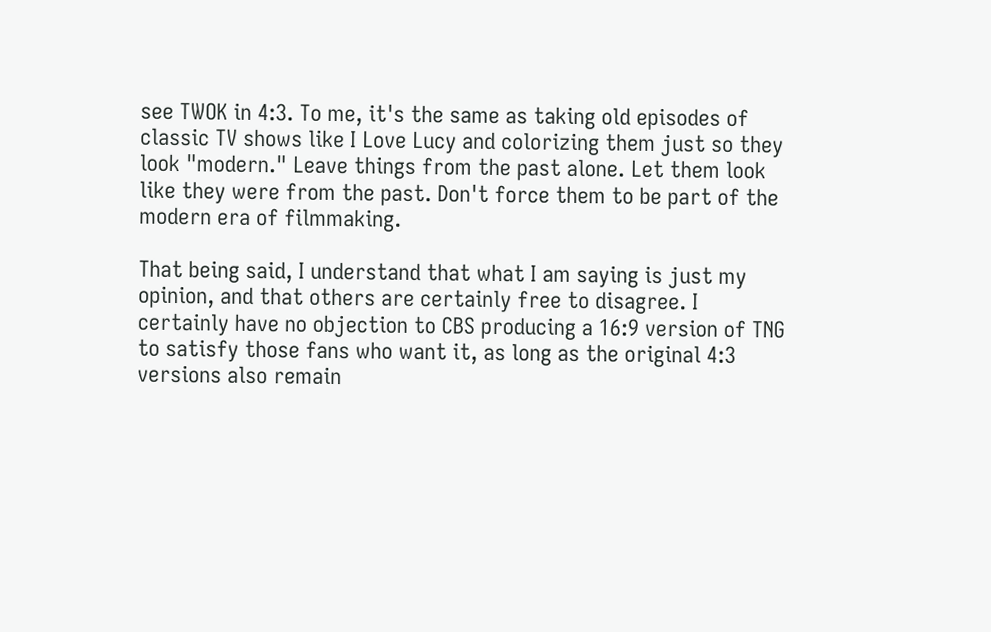see TWOK in 4:3. To me, it's the same as taking old episodes of classic TV shows like I Love Lucy and colorizing them just so they look "modern." Leave things from the past alone. Let them look like they were from the past. Don't force them to be part of the modern era of filmmaking.

That being said, I understand that what I am saying is just my opinion, and that others are certainly free to disagree. I certainly have no objection to CBS producing a 16:9 version of TNG to satisfy those fans who want it, as long as the original 4:3 versions also remain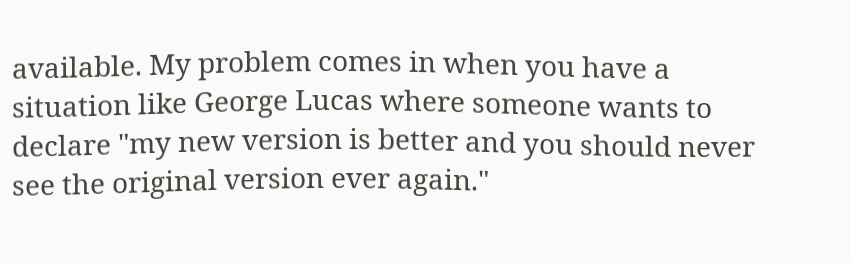available. My problem comes in when you have a situation like George Lucas where someone wants to declare "my new version is better and you should never see the original version ever again."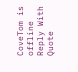CoveTom is offline   Reply With Quote